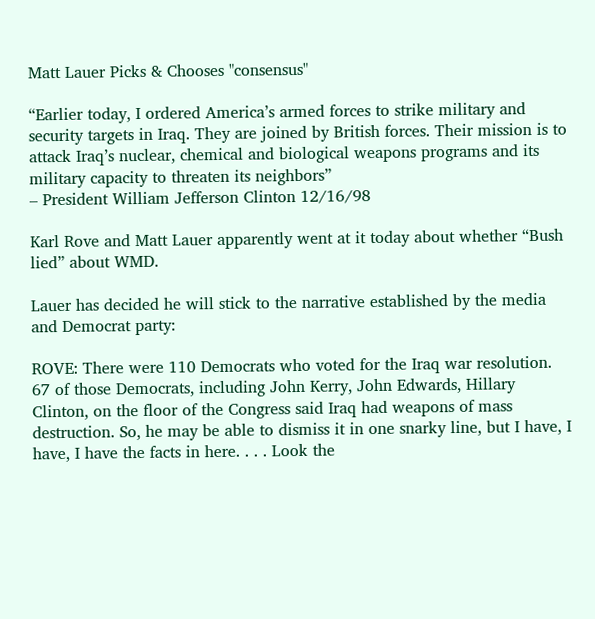Matt Lauer Picks & Chooses "consensus"

“Earlier today, I ordered America’s armed forces to strike military and security targets in Iraq. They are joined by British forces. Their mission is to attack Iraq’s nuclear, chemical and biological weapons programs and its military capacity to threaten its neighbors”
– President William Jefferson Clinton 12/16/98

Karl Rove and Matt Lauer apparently went at it today about whether “Bush lied” about WMD.

Lauer has decided he will stick to the narrative established by the media and Democrat party:

ROVE: There were 110 Democrats who voted for the Iraq war resolution. 67 of those Democrats, including John Kerry, John Edwards, Hillary Clinton, on the floor of the Congress said Iraq had weapons of mass destruction. So, he may be able to dismiss it in one snarky line, but I have, I have, I have the facts in here. . . . Look the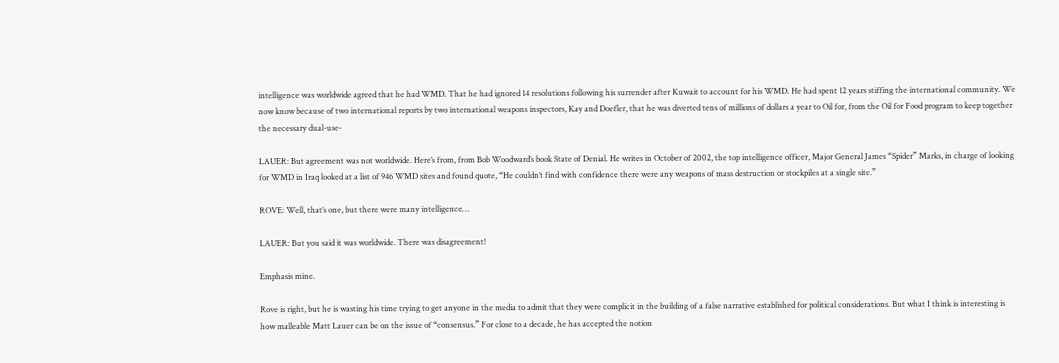intelligence was worldwide agreed that he had WMD. That he had ignored 14 resolutions following his surrender after Kuwait to account for his WMD. He had spent 12 years stiffing the international community. We now know because of two international reports by two international weapons inspectors, Kay and Doefler, that he was diverted tens of millions of dollars a year to Oil for, from the Oil for Food program to keep together the necessary dual-use-

LAUER: But agreement was not worldwide. Here’s from, from Bob Woodward’s book State of Denial. He writes in October of 2002, the top intelligence officer, Major General James “Spider” Marks, in charge of looking for WMD in Iraq looked at a list of 946 WMD sites and found quote, “He couldn’t find with confidence there were any weapons of mass destruction or stockpiles at a single site.”

ROVE: Well, that’s one, but there were many intelligence…

LAUER: But you said it was worldwide. There was disagreement!

Emphasis mine.

Rove is right, but he is wasting his time trying to get anyone in the media to admit that they were complicit in the building of a false narrative established for political considerations. But what I think is interesting is how malleable Matt Lauer can be on the issue of “consensus.” For close to a decade, he has accepted the notion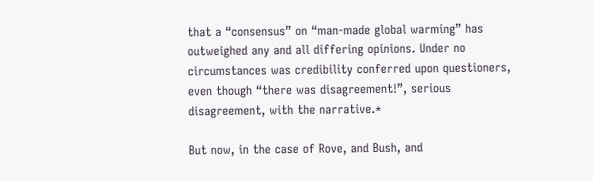that a “consensus” on “man-made global warming” has outweighed any and all differing opinions. Under no circumstances was credibility conferred upon questioners, even though “there was disagreement!”, serious disagreement, with the narrative.*

But now, in the case of Rove, and Bush, and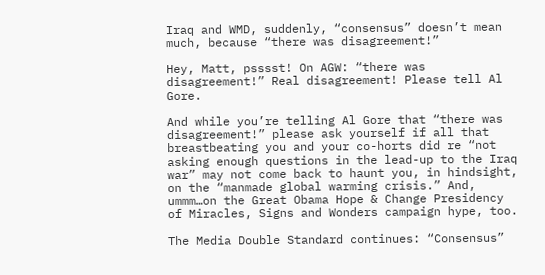Iraq and WMD, suddenly, “consensus” doesn’t mean much, because “there was disagreement!”

Hey, Matt, psssst! On AGW: “there was disagreement!” Real disagreement! Please tell Al Gore.

And while you’re telling Al Gore that “there was disagreement!” please ask yourself if all that breastbeating you and your co-horts did re “not asking enough questions in the lead-up to the Iraq war” may not come back to haunt you, in hindsight, on the “manmade global warming crisis.” And, ummm…on the Great Obama Hope & Change Presidency of Miracles, Signs and Wonders campaign hype, too.

The Media Double Standard continues: “Consensus”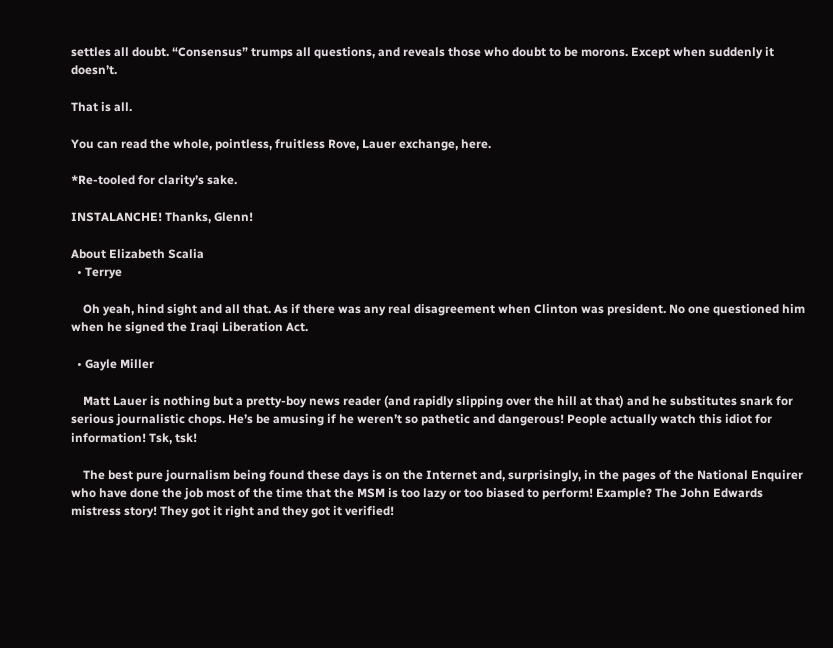settles all doubt. “Consensus” trumps all questions, and reveals those who doubt to be morons. Except when suddenly it doesn’t.

That is all.

You can read the whole, pointless, fruitless Rove, Lauer exchange, here.

*Re-tooled for clarity’s sake.

INSTALANCHE! Thanks, Glenn!

About Elizabeth Scalia
  • Terrye

    Oh yeah, hind sight and all that. As if there was any real disagreement when Clinton was president. No one questioned him when he signed the Iraqi Liberation Act.

  • Gayle Miller

    Matt Lauer is nothing but a pretty-boy news reader (and rapidly slipping over the hill at that) and he substitutes snark for serious journalistic chops. He’s be amusing if he weren’t so pathetic and dangerous! People actually watch this idiot for information! Tsk, tsk!

    The best pure journalism being found these days is on the Internet and, surprisingly, in the pages of the National Enquirer who have done the job most of the time that the MSM is too lazy or too biased to perform! Example? The John Edwards mistress story! They got it right and they got it verified!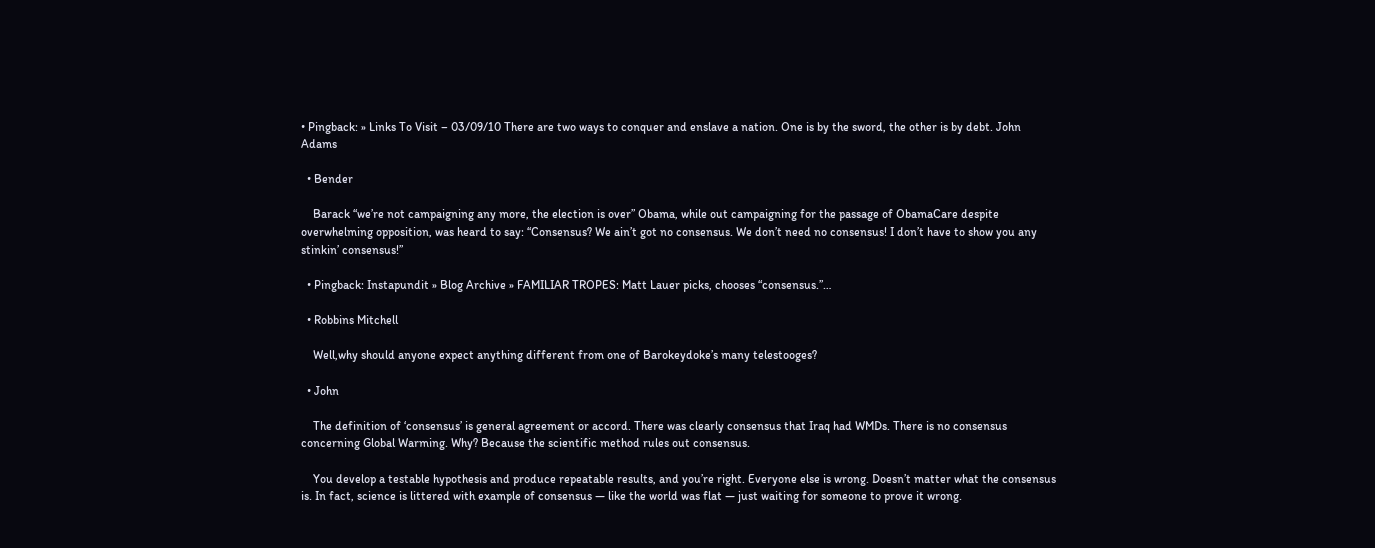• Pingback: » Links To Visit – 03/09/10 There are two ways to conquer and enslave a nation. One is by the sword, the other is by debt. John Adams

  • Bender

    Barack “we’re not campaigning any more, the election is over” Obama, while out campaigning for the passage of ObamaCare despite overwhelming opposition, was heard to say: “Consensus? We ain’t got no consensus. We don’t need no consensus! I don’t have to show you any stinkin’ consensus!”

  • Pingback: Instapundit » Blog Archive » FAMILIAR TROPES: Matt Lauer picks, chooses “consensus.”…

  • Robbins Mitchell

    Well,why should anyone expect anything different from one of Barokeydoke’s many telestooges?

  • John

    The definition of ‘consensus’ is general agreement or accord. There was clearly consensus that Iraq had WMDs. There is no consensus concerning Global Warming. Why? Because the scientific method rules out consensus.

    You develop a testable hypothesis and produce repeatable results, and you’re right. Everyone else is wrong. Doesn’t matter what the consensus is. In fact, science is littered with example of consensus — like the world was flat — just waiting for someone to prove it wrong.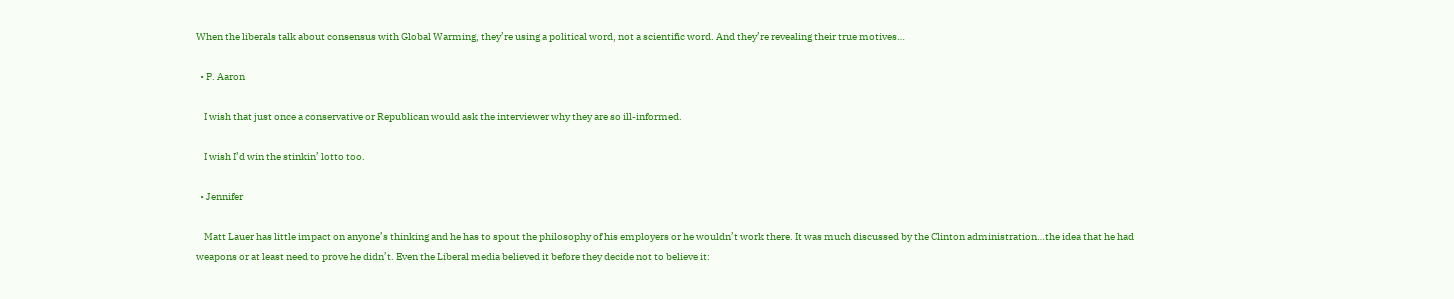When the liberals talk about consensus with Global Warming, they’re using a political word, not a scientific word. And they’re revealing their true motives…

  • P. Aaron

    I wish that just once a conservative or Republican would ask the interviewer why they are so ill-informed.

    I wish I’d win the stinkin’ lotto too.

  • Jennifer

    Matt Lauer has little impact on anyone’s thinking and he has to spout the philosophy of his employers or he wouldn’t work there. It was much discussed by the Clinton administration…the idea that he had weapons or at least need to prove he didn’t. Even the Liberal media believed it before they decide not to believe it: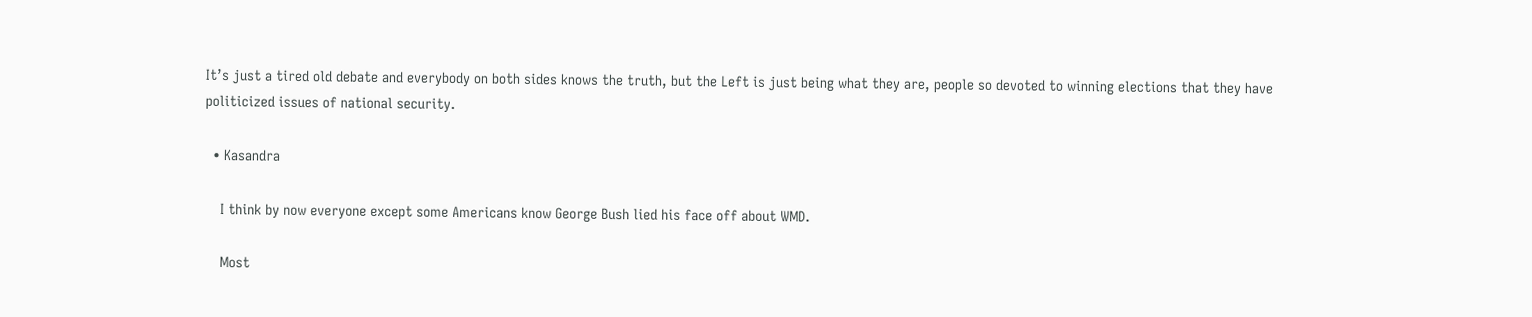It’s just a tired old debate and everybody on both sides knows the truth, but the Left is just being what they are, people so devoted to winning elections that they have politicized issues of national security.

  • Kasandra

    I think by now everyone except some Americans know George Bush lied his face off about WMD.

    Most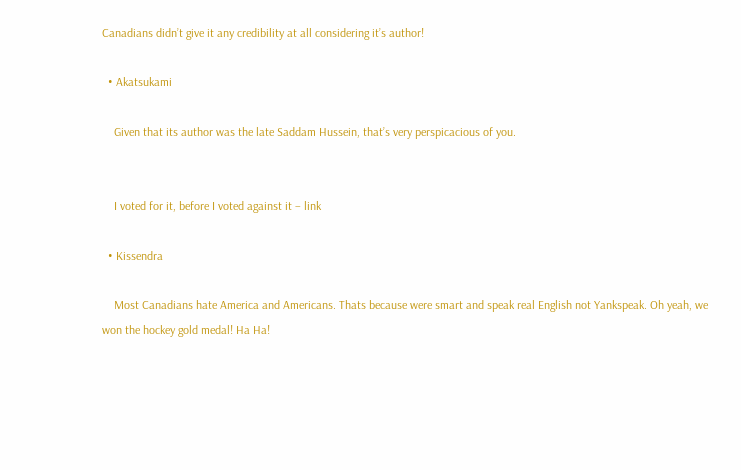Canadians didn’t give it any credibility at all considering it’s author!

  • Akatsukami

    Given that its author was the late Saddam Hussein, that’s very perspicacious of you.


    I voted for it, before I voted against it – link

  • Kissendra

    Most Canadians hate America and Americans. Thats because were smart and speak real English not Yankspeak. Oh yeah, we won the hockey gold medal! Ha Ha!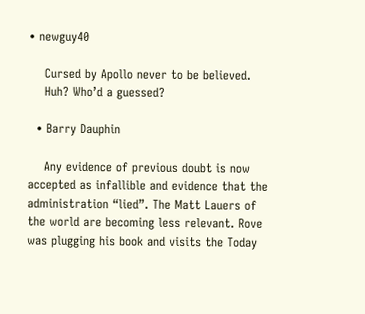• newguy40

    Cursed by Apollo never to be believed.
    Huh? Who’d a guessed?

  • Barry Dauphin

    Any evidence of previous doubt is now accepted as infallible and evidence that the administration “lied”. The Matt Lauers of the world are becoming less relevant. Rove was plugging his book and visits the Today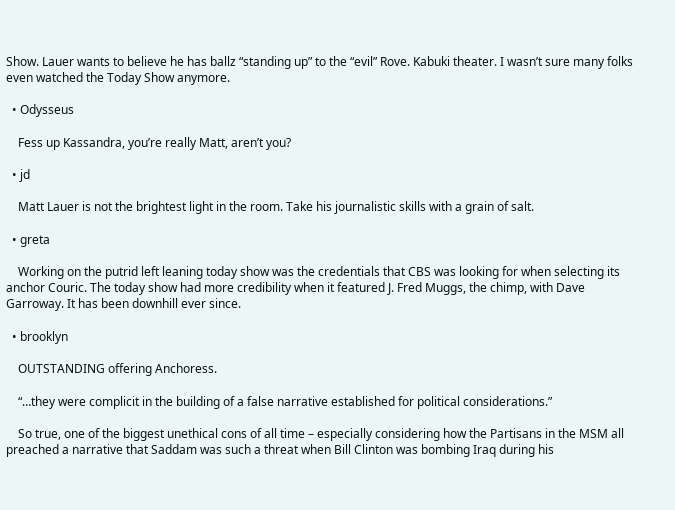Show. Lauer wants to believe he has ballz “standing up” to the “evil” Rove. Kabuki theater. I wasn’t sure many folks even watched the Today Show anymore.

  • Odysseus

    Fess up Kassandra, you’re really Matt, aren’t you?

  • jd

    Matt Lauer is not the brightest light in the room. Take his journalistic skills with a grain of salt.

  • greta

    Working on the putrid left leaning today show was the credentials that CBS was looking for when selecting its anchor Couric. The today show had more credibility when it featured J. Fred Muggs, the chimp, with Dave Garroway. It has been downhill ever since.

  • brooklyn

    OUTSTANDING offering Anchoress.

    “…they were complicit in the building of a false narrative established for political considerations.”

    So true, one of the biggest unethical cons of all time – especially considering how the Partisans in the MSM all preached a narrative that Saddam was such a threat when Bill Clinton was bombing Iraq during his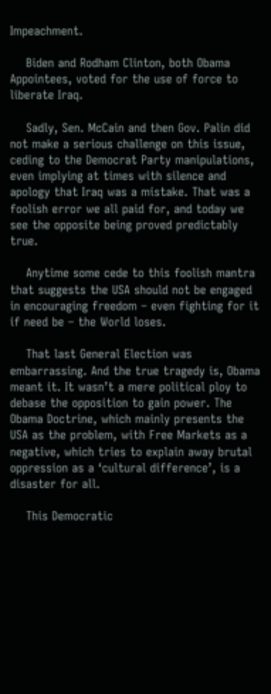Impeachment.

    Biden and Rodham Clinton, both Obama Appointees, voted for the use of force to liberate Iraq.

    Sadly, Sen. McCain and then Gov. Palin did not make a serious challenge on this issue, ceding to the Democrat Party manipulations, even implying at times with silence and apology that Iraq was a mistake. That was a foolish error we all paid for, and today we see the opposite being proved predictably true.

    Anytime some cede to this foolish mantra that suggests the USA should not be engaged in encouraging freedom – even fighting for it if need be – the World loses.

    That last General Election was embarrassing. And the true tragedy is, Obama meant it. It wasn’t a mere political ploy to debase the opposition to gain power. The Obama Doctrine, which mainly presents the USA as the problem, with Free Markets as a negative, which tries to explain away brutal oppression as a ‘cultural difference’, is a disaster for all.

    This Democratic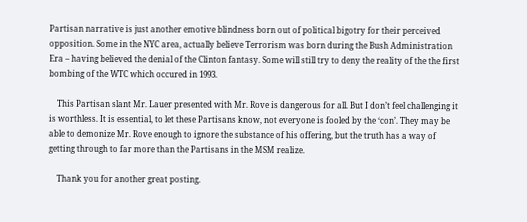Partisan narrative is just another emotive blindness born out of political bigotry for their perceived opposition. Some in the NYC area, actually believe Terrorism was born during the Bush Administration Era – having believed the denial of the Clinton fantasy. Some will still try to deny the reality of the the first bombing of the WTC which occured in 1993.

    This Partisan slant Mr. Lauer presented with Mr. Rove is dangerous for all. But I don’t feel challenging it is worthless. It is essential, to let these Partisans know, not everyone is fooled by the ‘con’. They may be able to demonize Mr. Rove enough to ignore the substance of his offering, but the truth has a way of getting through to far more than the Partisans in the MSM realize.

    Thank you for another great posting.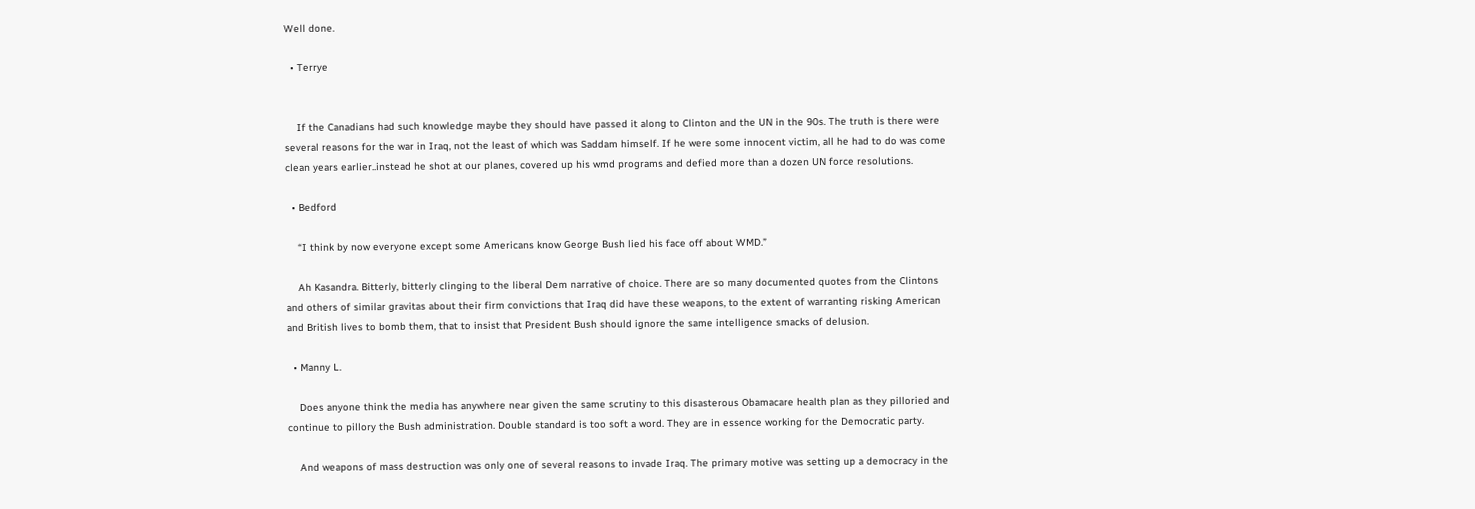Well done.

  • Terrye


    If the Canadians had such knowledge maybe they should have passed it along to Clinton and the UN in the 90s. The truth is there were several reasons for the war in Iraq, not the least of which was Saddam himself. If he were some innocent victim, all he had to do was come clean years earlier..instead he shot at our planes, covered up his wmd programs and defied more than a dozen UN force resolutions.

  • Bedford

    “I think by now everyone except some Americans know George Bush lied his face off about WMD.”

    Ah Kasandra. Bitterly, bitterly clinging to the liberal Dem narrative of choice. There are so many documented quotes from the Clintons and others of similar gravitas about their firm convictions that Iraq did have these weapons, to the extent of warranting risking American and British lives to bomb them, that to insist that President Bush should ignore the same intelligence smacks of delusion.

  • Manny L.

    Does anyone think the media has anywhere near given the same scrutiny to this disasterous Obamacare health plan as they pilloried and continue to pillory the Bush administration. Double standard is too soft a word. They are in essence working for the Democratic party.

    And weapons of mass destruction was only one of several reasons to invade Iraq. The primary motive was setting up a democracy in the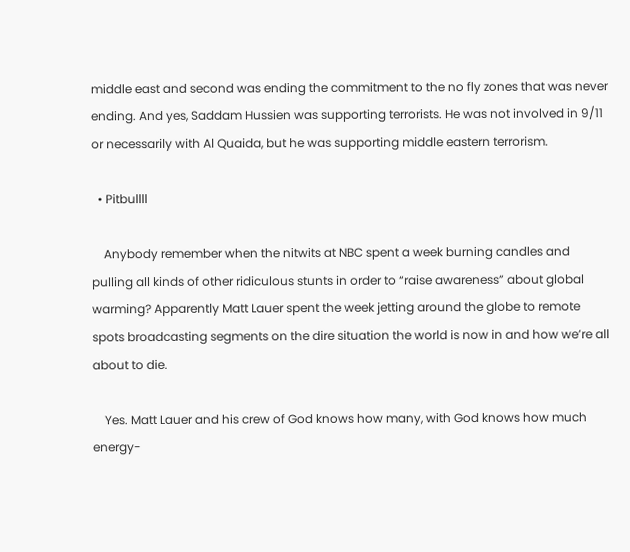middle east and second was ending the commitment to the no fly zones that was never ending. And yes, Saddam Hussien was supporting terrorists. He was not involved in 9/11 or necessarily with Al Quaida, but he was supporting middle eastern terrorism.

  • Pitbullll

    Anybody remember when the nitwits at NBC spent a week burning candles and pulling all kinds of other ridiculous stunts in order to “raise awareness” about global warming? Apparently Matt Lauer spent the week jetting around the globe to remote spots broadcasting segments on the dire situation the world is now in and how we’re all about to die.

    Yes. Matt Lauer and his crew of God knows how many, with God knows how much energy-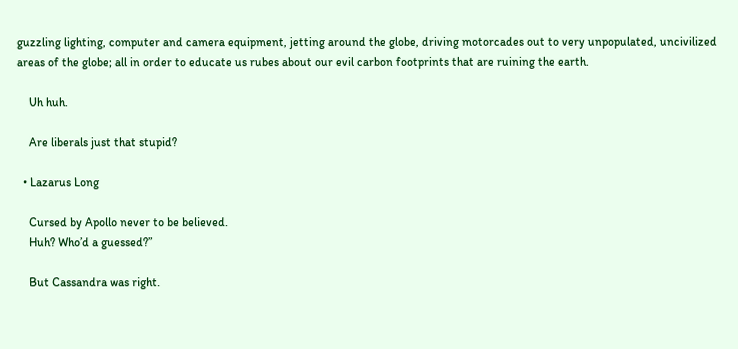guzzling lighting, computer and camera equipment, jetting around the globe, driving motorcades out to very unpopulated, uncivilized areas of the globe; all in order to educate us rubes about our evil carbon footprints that are ruining the earth.

    Uh huh.

    Are liberals just that stupid?

  • Lazarus Long

    Cursed by Apollo never to be believed.
    Huh? Who’d a guessed?”

    But Cassandra was right.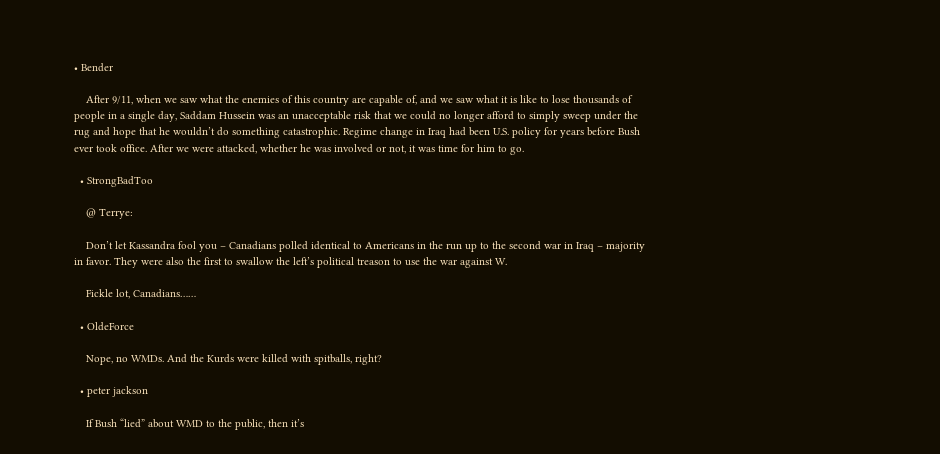• Bender

    After 9/11, when we saw what the enemies of this country are capable of, and we saw what it is like to lose thousands of people in a single day, Saddam Hussein was an unacceptable risk that we could no longer afford to simply sweep under the rug and hope that he wouldn’t do something catastrophic. Regime change in Iraq had been U.S. policy for years before Bush ever took office. After we were attacked, whether he was involved or not, it was time for him to go.

  • StrongBadToo

    @ Terrye:

    Don’t let Kassandra fool you – Canadians polled identical to Americans in the run up to the second war in Iraq – majority in favor. They were also the first to swallow the left’s political treason to use the war against W.

    Fickle lot, Canadians……

  • OldeForce

    Nope, no WMDs. And the Kurds were killed with spitballs, right?

  • peter jackson

    If Bush “lied” about WMD to the public, then it’s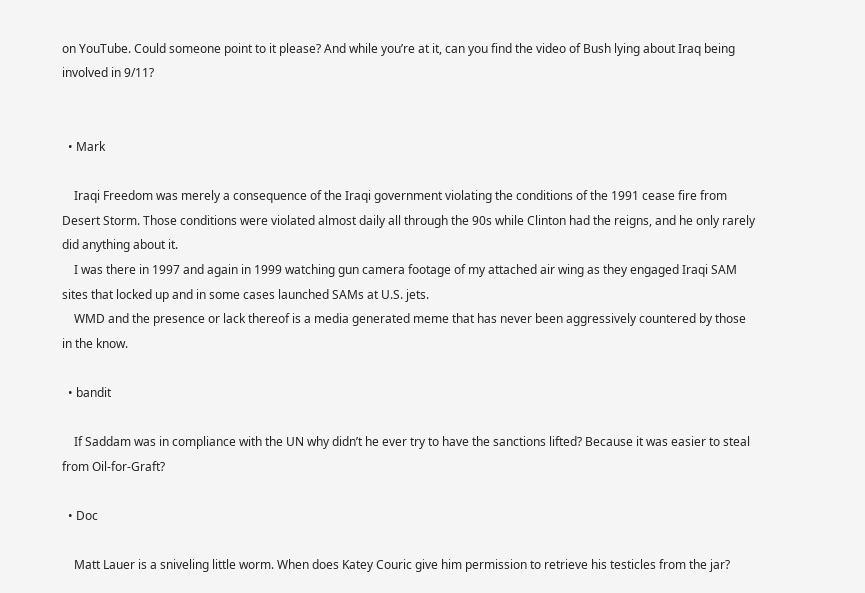on YouTube. Could someone point to it please? And while you’re at it, can you find the video of Bush lying about Iraq being involved in 9/11?


  • Mark

    Iraqi Freedom was merely a consequence of the Iraqi government violating the conditions of the 1991 cease fire from Desert Storm. Those conditions were violated almost daily all through the 90s while Clinton had the reigns, and he only rarely did anything about it.
    I was there in 1997 and again in 1999 watching gun camera footage of my attached air wing as they engaged Iraqi SAM sites that locked up and in some cases launched SAMs at U.S. jets.
    WMD and the presence or lack thereof is a media generated meme that has never been aggressively countered by those in the know.

  • bandit

    If Saddam was in compliance with the UN why didn’t he ever try to have the sanctions lifted? Because it was easier to steal from Oil-for-Graft?

  • Doc

    Matt Lauer is a sniveling little worm. When does Katey Couric give him permission to retrieve his testicles from the jar?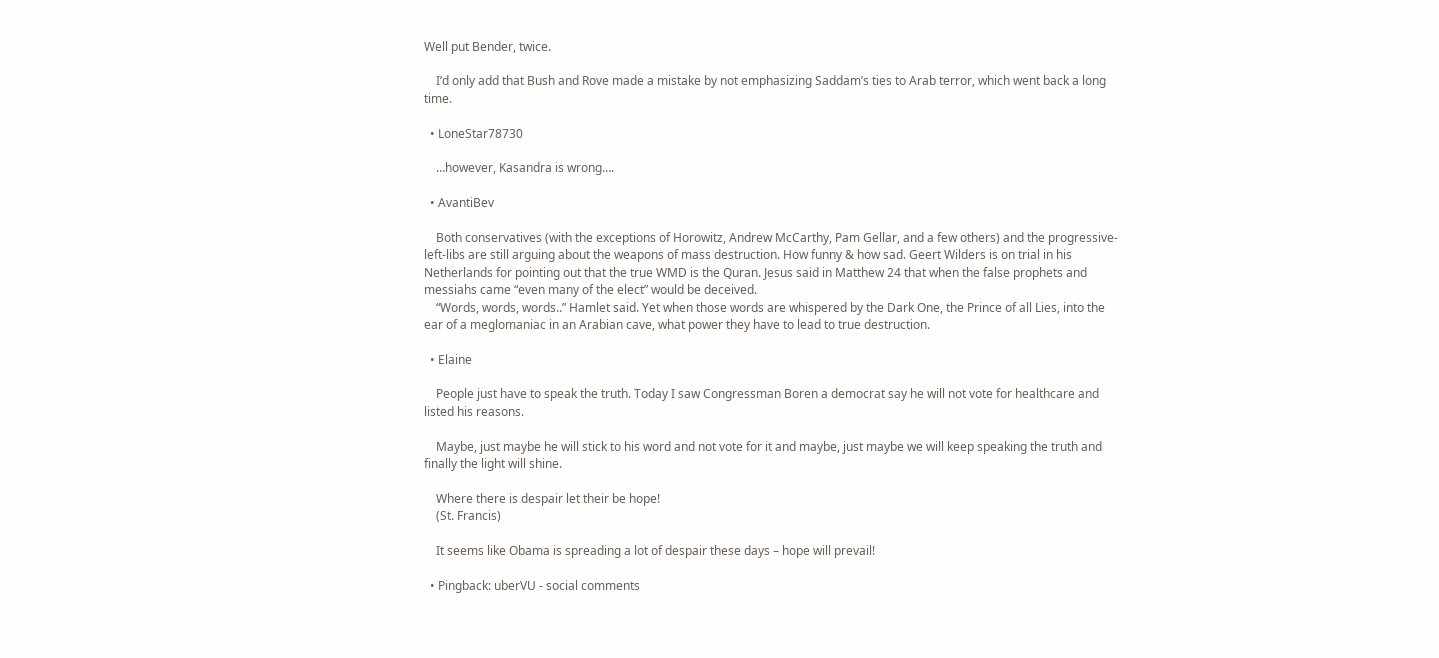Well put Bender, twice.

    I’d only add that Bush and Rove made a mistake by not emphasizing Saddam’s ties to Arab terror, which went back a long time.

  • LoneStar78730

    …however, Kasandra is wrong….

  • AvantiBev

    Both conservatives (with the exceptions of Horowitz, Andrew McCarthy, Pam Gellar, and a few others) and the progressive-left-libs are still arguing about the weapons of mass destruction. How funny & how sad. Geert Wilders is on trial in his Netherlands for pointing out that the true WMD is the Quran. Jesus said in Matthew 24 that when the false prophets and messiahs came “even many of the elect” would be deceived.
    “Words, words, words..” Hamlet said. Yet when those words are whispered by the Dark One, the Prince of all Lies, into the ear of a meglomaniac in an Arabian cave, what power they have to lead to true destruction.

  • Elaine

    People just have to speak the truth. Today I saw Congressman Boren a democrat say he will not vote for healthcare and listed his reasons.

    Maybe, just maybe he will stick to his word and not vote for it and maybe, just maybe we will keep speaking the truth and finally the light will shine.

    Where there is despair let their be hope!
    (St. Francis)

    It seems like Obama is spreading a lot of despair these days – hope will prevail!

  • Pingback: uberVU - social comments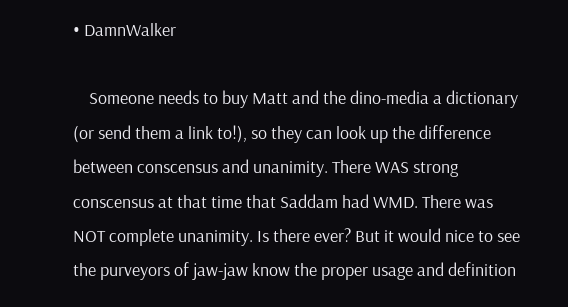• DamnWalker

    Someone needs to buy Matt and the dino-media a dictionary (or send them a link to!), so they can look up the difference between conscensus and unanimity. There WAS strong conscensus at that time that Saddam had WMD. There was NOT complete unanimity. Is there ever? But it would nice to see the purveyors of jaw-jaw know the proper usage and definition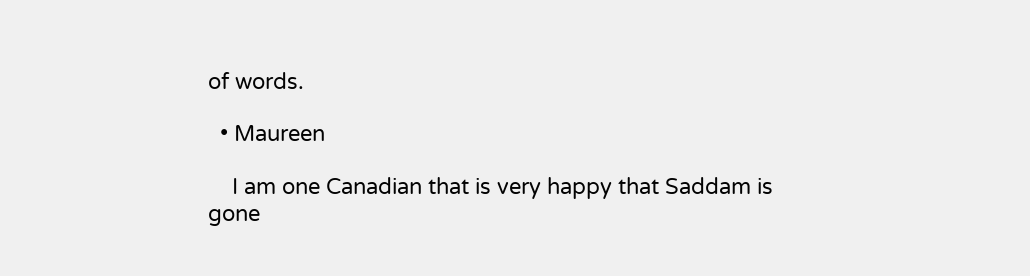of words.

  • Maureen

    I am one Canadian that is very happy that Saddam is gone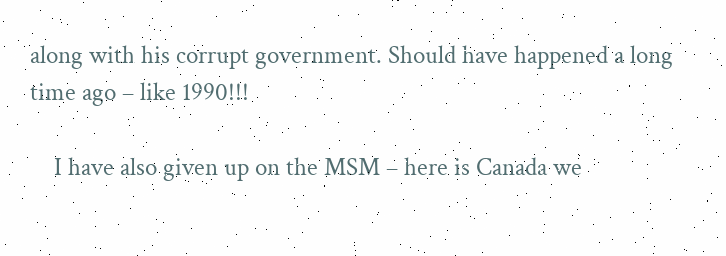along with his corrupt government. Should have happened a long time ago – like 1990!!!

    I have also given up on the MSM – here is Canada we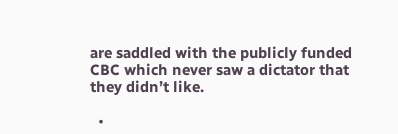are saddled with the publicly funded CBC which never saw a dictator that they didn’t like.

  •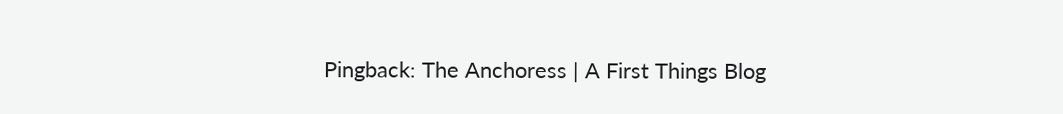Pingback: The Anchoress | A First Things Blog